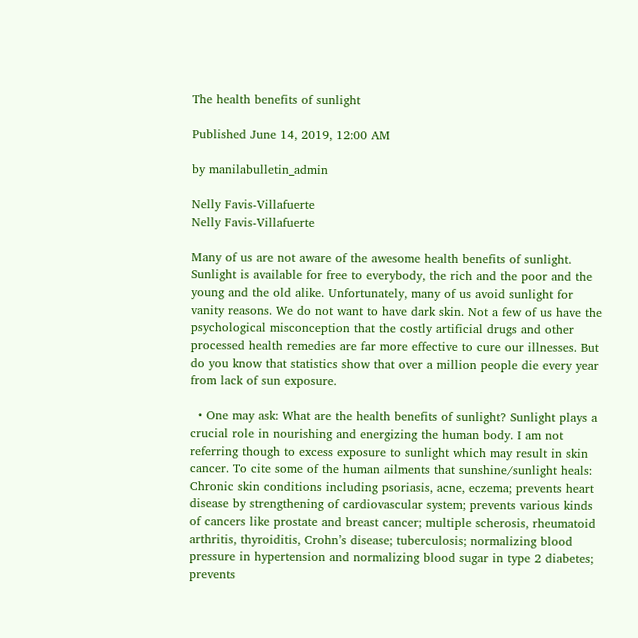The health benefits of sunlight

Published June 14, 2019, 12:00 AM

by manilabulletin_admin

Nelly Favis-Villafuerte
Nelly Favis-Villafuerte

Many of us are not aware of the awesome health benefits of sunlight. Sunlight is available for free to everybody, the rich and the poor and the young and the old alike. Unfortunately, many of us avoid sunlight for vanity reasons. We do not want to have dark skin. Not a few of us have the psychological misconception that the costly artificial drugs and other processed health remedies are far more effective to cure our illnesses. But do you know that statistics show that over a million people die every year from lack of sun exposure.

  • One may ask: What are the health benefits of sunlight? Sunlight plays a crucial role in nourishing and energizing the human body. I am not referring though to excess exposure to sunlight which may result in skin cancer. To cite some of the human ailments that sunshine/sunlight heals: Chronic skin conditions including psoriasis, acne, eczema; prevents heart disease by strengthening of cardiovascular system; prevents various kinds of cancers like prostate and breast cancer; multiple scherosis, rheumatoid arthritis, thyroiditis, Crohn’s disease; tuberculosis; normalizing blood pressure in hypertension and normalizing blood sugar in type 2 diabetes; prevents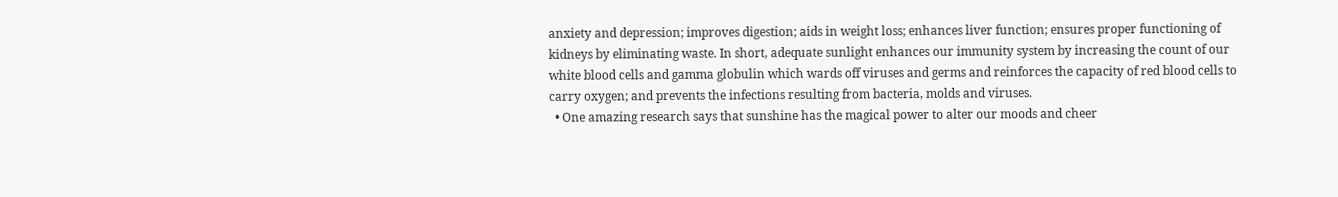anxiety and depression; improves digestion; aids in weight loss; enhances liver function; ensures proper functioning of kidneys by eliminating waste. In short, adequate sunlight enhances our immunity system by increasing the count of our white blood cells and gamma globulin which wards off viruses and germs and reinforces the capacity of red blood cells to carry oxygen; and prevents the infections resulting from bacteria, molds and viruses.
  • One amazing research says that sunshine has the magical power to alter our moods and cheer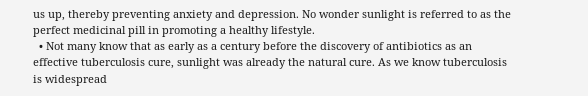us up, thereby preventing anxiety and depression. No wonder sunlight is referred to as the perfect medicinal pill in promoting a healthy lifestyle.
  • Not many know that as early as a century before the discovery of antibiotics as an effective tuberculosis cure, sunlight was already the natural cure. As we know tuberculosis is widespread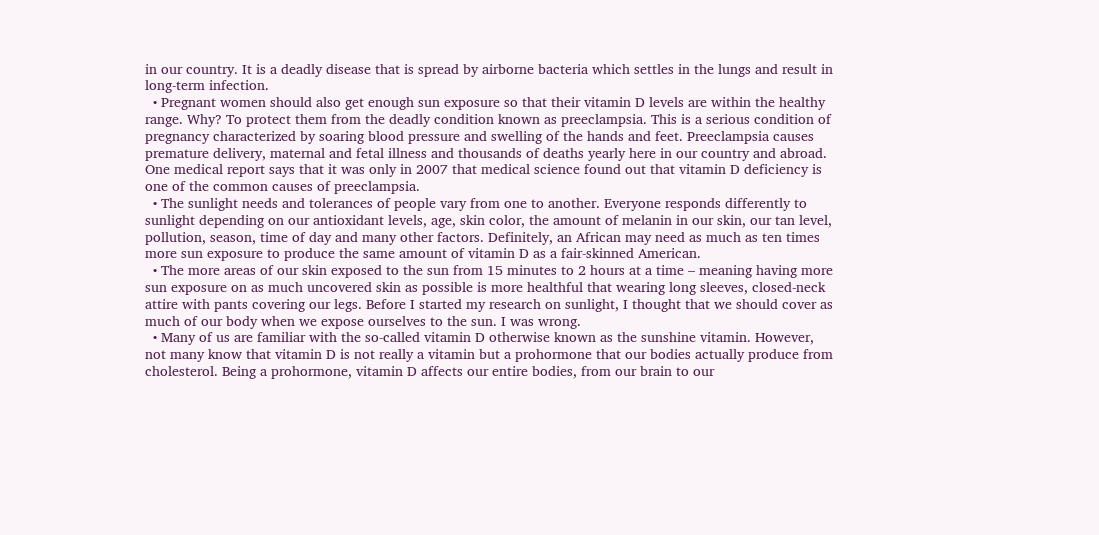in our country. It is a deadly disease that is spread by airborne bacteria which settles in the lungs and result in long-term infection.
  • Pregnant women should also get enough sun exposure so that their vitamin D levels are within the healthy range. Why? To protect them from the deadly condition known as preeclampsia. This is a serious condition of pregnancy characterized by soaring blood pressure and swelling of the hands and feet. Preeclampsia causes premature delivery, maternal and fetal illness and thousands of deaths yearly here in our country and abroad. One medical report says that it was only in 2007 that medical science found out that vitamin D deficiency is one of the common causes of preeclampsia.
  • The sunlight needs and tolerances of people vary from one to another. Everyone responds differently to sunlight depending on our antioxidant levels, age, skin color, the amount of melanin in our skin, our tan level, pollution, season, time of day and many other factors. Definitely, an African may need as much as ten times more sun exposure to produce the same amount of vitamin D as a fair-skinned American.
  • The more areas of our skin exposed to the sun from 15 minutes to 2 hours at a time – meaning having more sun exposure on as much uncovered skin as possible is more healthful that wearing long sleeves, closed-neck attire with pants covering our legs. Before I started my research on sunlight, I thought that we should cover as much of our body when we expose ourselves to the sun. I was wrong.
  • Many of us are familiar with the so-called vitamin D otherwise known as the sunshine vitamin. However, not many know that vitamin D is not really a vitamin but a prohormone that our bodies actually produce from cholesterol. Being a prohormone, vitamin D affects our entire bodies, from our brain to our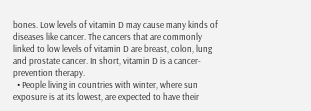bones. Low levels of vitamin D may cause many kinds of diseases like cancer. The cancers that are commonly linked to low levels of vitamin D are breast, colon, lung and prostate cancer. In short, vitamin D is a cancer-prevention therapy.
  • People living in countries with winter, where sun exposure is at its lowest, are expected to have their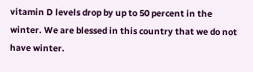vitamin D levels drop by up to 50 percent in the winter. We are blessed in this country that we do not have winter.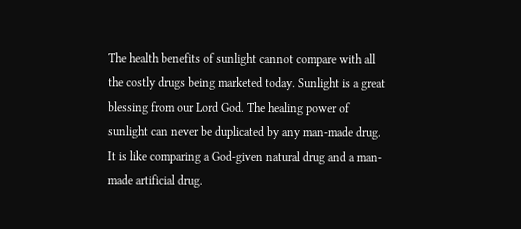The health benefits of sunlight cannot compare with all the costly drugs being marketed today. Sunlight is a great blessing from our Lord God. The healing power of sunlight can never be duplicated by any man-made drug. It is like comparing a God-given natural drug and a man-made artificial drug.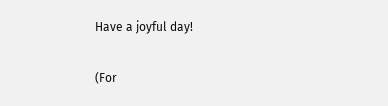Have a joyful day!

(For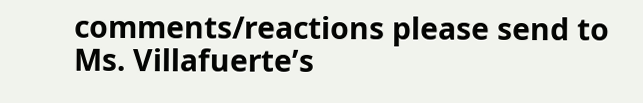comments/reactions please send to Ms. Villafuerte’s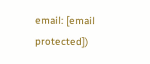email: [email protected])